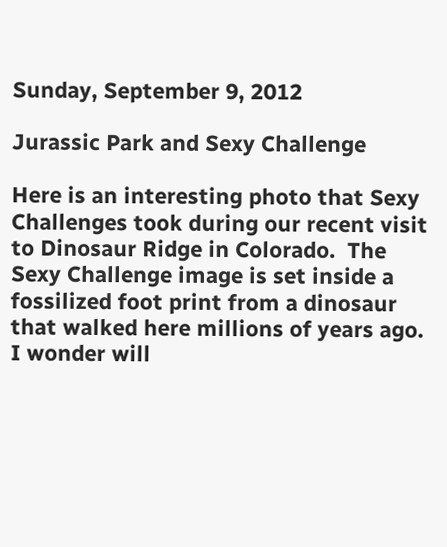Sunday, September 9, 2012

Jurassic Park and Sexy Challenge

Here is an interesting photo that Sexy Challenges took during our recent visit to Dinosaur Ridge in Colorado.  The Sexy Challenge image is set inside a fossilized foot print from a dinosaur that walked here millions of years ago.  I wonder will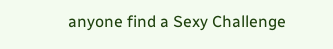anyone find a Sexy Challenge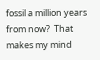fossil a million years from now?  That makes my mind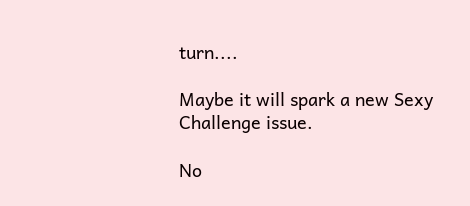turn....

Maybe it will spark a new Sexy Challenge issue.

No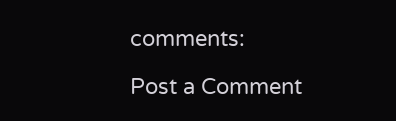comments:

Post a Comment